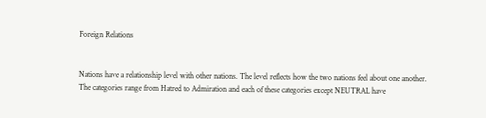Foreign Relations


Nations have a relationship level with other nations. The level reflects how the two nations feel about one another. The categories range from Hatred to Admiration and each of these categories except NEUTRAL have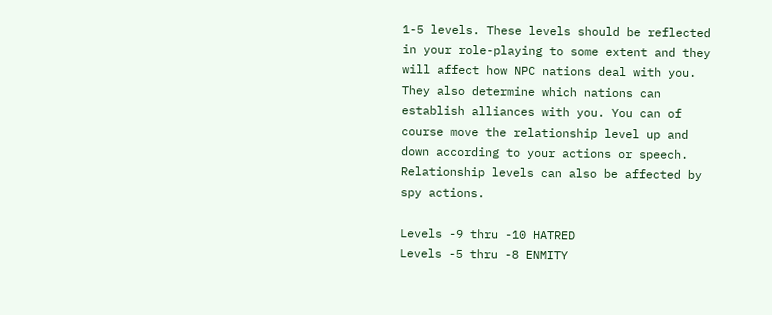1-5 levels. These levels should be reflected in your role-playing to some extent and they will affect how NPC nations deal with you. They also determine which nations can establish alliances with you. You can of course move the relationship level up and down according to your actions or speech. Relationship levels can also be affected by spy actions.

Levels -9 thru -10 HATRED
Levels -5 thru -8 ENMITY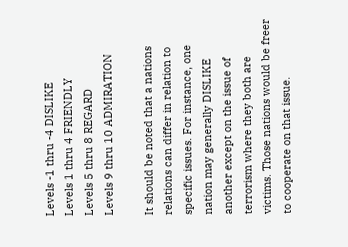Levels -1 thru -4 DISLIKE
Levels 1 thru 4 FRIENDLY
Levels 5 thru 8 REGARD
Levels 9 thru 10 ADMIRATION

It should be noted that a nations relations can differ in relation to specific issues. For instance, one nation may generally DISLIKE another except on the issue of terrorism where they both are victims. Those nations would be freer to cooperate on that issue.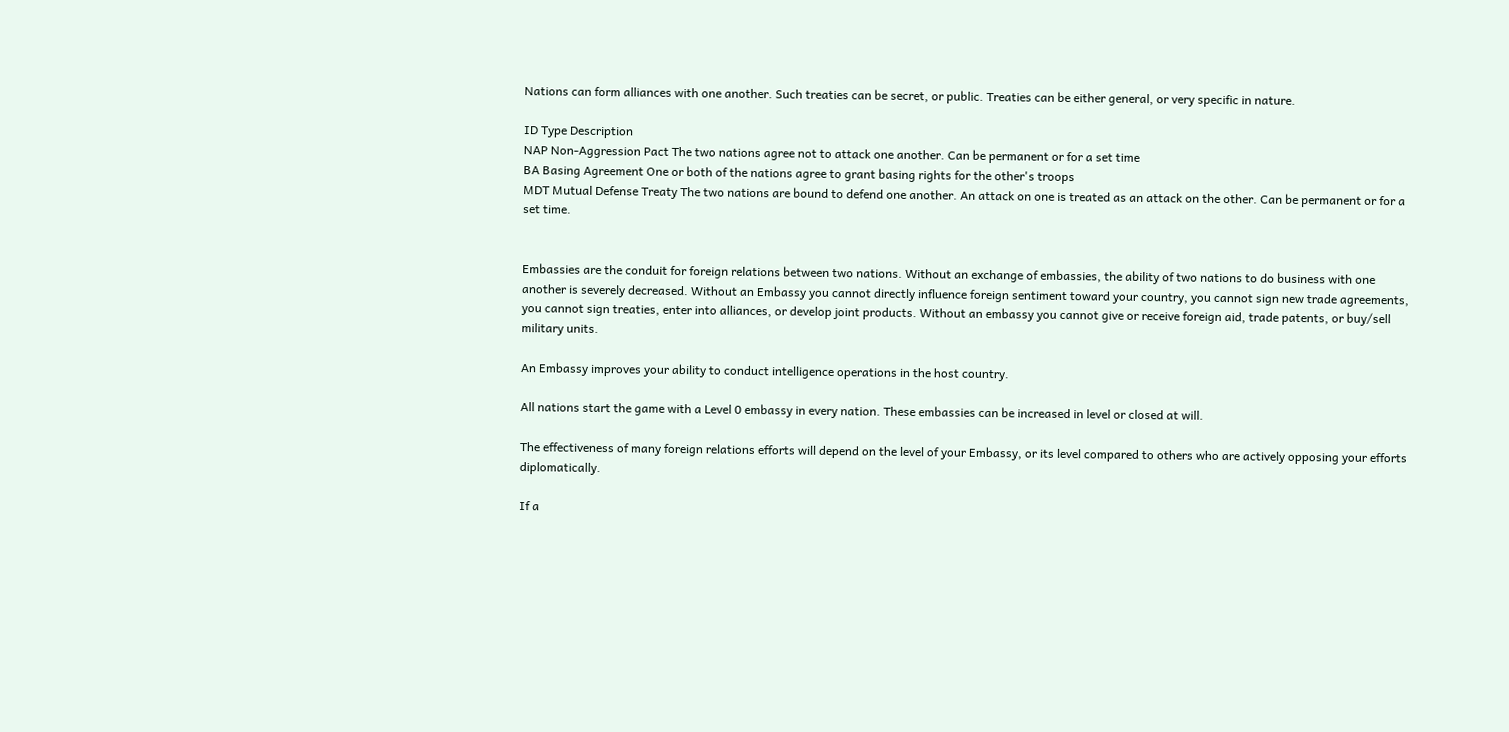Nations can form alliances with one another. Such treaties can be secret, or public. Treaties can be either general, or very specific in nature.

ID Type Description
NAP Non-Aggression Pact The two nations agree not to attack one another. Can be permanent or for a set time
BA Basing Agreement One or both of the nations agree to grant basing rights for the other's troops
MDT Mutual Defense Treaty The two nations are bound to defend one another. An attack on one is treated as an attack on the other. Can be permanent or for a set time.


Embassies are the conduit for foreign relations between two nations. Without an exchange of embassies, the ability of two nations to do business with one another is severely decreased. Without an Embassy you cannot directly influence foreign sentiment toward your country, you cannot sign new trade agreements, you cannot sign treaties, enter into alliances, or develop joint products. Without an embassy you cannot give or receive foreign aid, trade patents, or buy/sell military units.

An Embassy improves your ability to conduct intelligence operations in the host country.

All nations start the game with a Level 0 embassy in every nation. These embassies can be increased in level or closed at will.

The effectiveness of many foreign relations efforts will depend on the level of your Embassy, or its level compared to others who are actively opposing your efforts diplomatically.

If a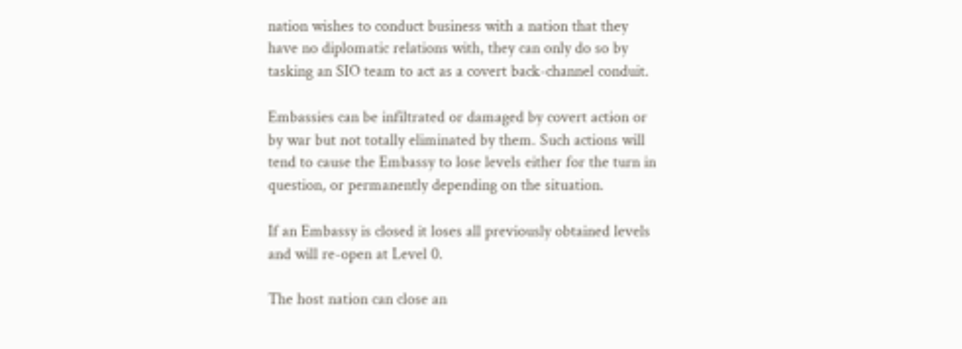nation wishes to conduct business with a nation that they have no diplomatic relations with, they can only do so by tasking an SIO team to act as a covert back-channel conduit.

Embassies can be infiltrated or damaged by covert action or by war but not totally eliminated by them. Such actions will tend to cause the Embassy to lose levels either for the turn in question, or permanently depending on the situation.

If an Embassy is closed it loses all previously obtained levels and will re-open at Level 0.

The host nation can close an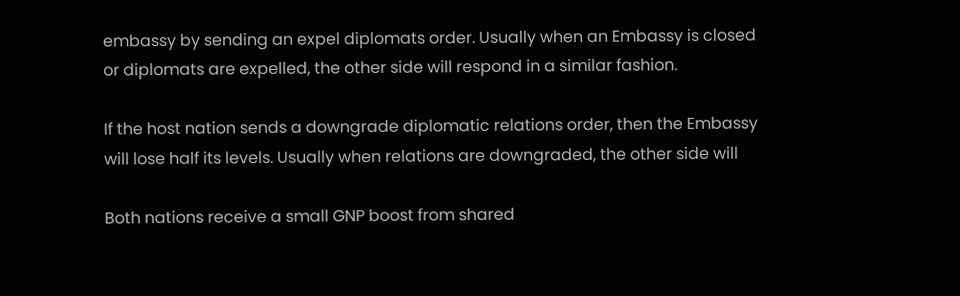embassy by sending an expel diplomats order. Usually when an Embassy is closed or diplomats are expelled, the other side will respond in a similar fashion.

If the host nation sends a downgrade diplomatic relations order, then the Embassy will lose half its levels. Usually when relations are downgraded, the other side will

Both nations receive a small GNP boost from shared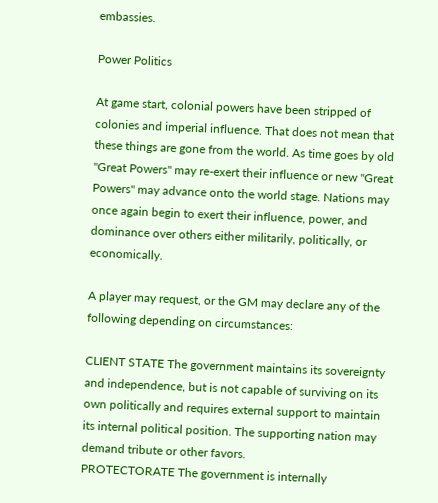embassies.

Power Politics

At game start, colonial powers have been stripped of colonies and imperial influence. That does not mean that these things are gone from the world. As time goes by old "Great Powers" may re-exert their influence or new "Great Powers" may advance onto the world stage. Nations may once again begin to exert their influence, power, and dominance over others either militarily, politically, or economically.

A player may request, or the GM may declare any of the following depending on circumstances:

CLIENT STATE The government maintains its sovereignty and independence, but is not capable of surviving on its own politically and requires external support to maintain its internal political position. The supporting nation may demand tribute or other favors.
PROTECTORATE The government is internally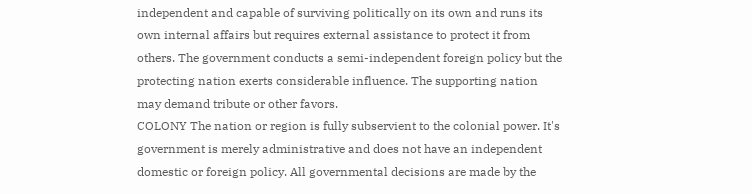independent and capable of surviving politically on its own and runs its own internal affairs but requires external assistance to protect it from others. The government conducts a semi-independent foreign policy but the protecting nation exerts considerable influence. The supporting nation may demand tribute or other favors.
COLONY The nation or region is fully subservient to the colonial power. It's government is merely administrative and does not have an independent domestic or foreign policy. All governmental decisions are made by the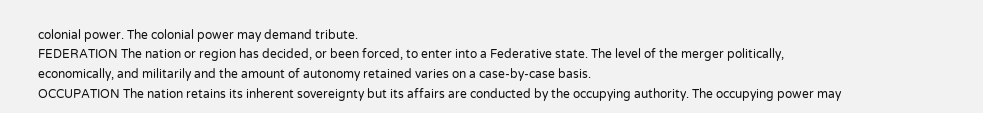colonial power. The colonial power may demand tribute.
FEDERATION The nation or region has decided, or been forced, to enter into a Federative state. The level of the merger politically, economically, and militarily and the amount of autonomy retained varies on a case-by-case basis.
OCCUPATION The nation retains its inherent sovereignty but its affairs are conducted by the occupying authority. The occupying power may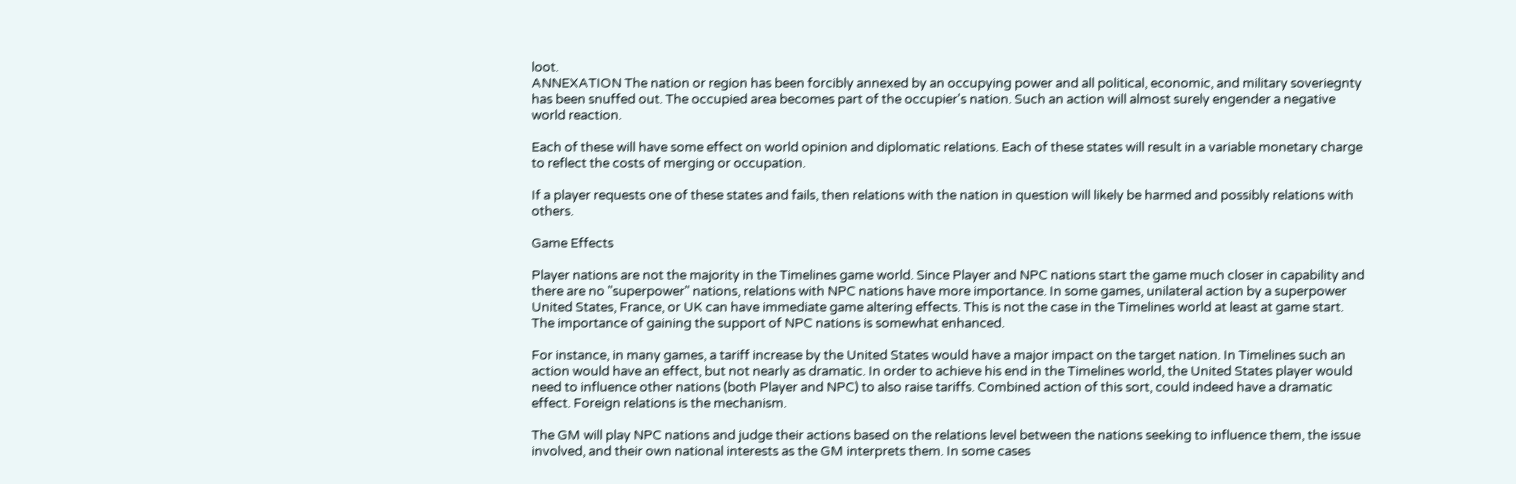loot.
ANNEXATION The nation or region has been forcibly annexed by an occupying power and all political, economic, and military soveriegnty has been snuffed out. The occupied area becomes part of the occupier's nation. Such an action will almost surely engender a negative world reaction.

Each of these will have some effect on world opinion and diplomatic relations. Each of these states will result in a variable monetary charge to reflect the costs of merging or occupation.

If a player requests one of these states and fails, then relations with the nation in question will likely be harmed and possibly relations with others.

Game Effects

Player nations are not the majority in the Timelines game world. Since Player and NPC nations start the game much closer in capability and there are no "superpower" nations, relations with NPC nations have more importance. In some games, unilateral action by a superpower United States, France, or UK can have immediate game altering effects. This is not the case in the Timelines world at least at game start. The importance of gaining the support of NPC nations is somewhat enhanced.

For instance, in many games, a tariff increase by the United States would have a major impact on the target nation. In Timelines such an action would have an effect, but not nearly as dramatic. In order to achieve his end in the Timelines world, the United States player would need to influence other nations (both Player and NPC) to also raise tariffs. Combined action of this sort, could indeed have a dramatic effect. Foreign relations is the mechanism.

The GM will play NPC nations and judge their actions based on the relations level between the nations seeking to influence them, the issue involved, and their own national interests as the GM interprets them. In some cases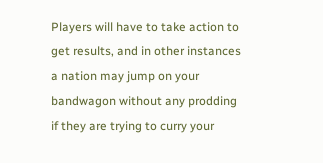Players will have to take action to get results, and in other instances a nation may jump on your bandwagon without any prodding if they are trying to curry your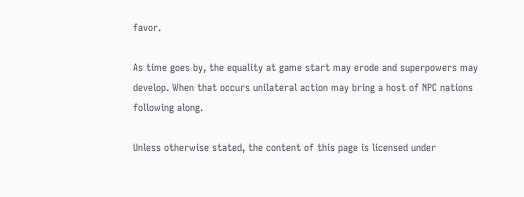favor.

As time goes by, the equality at game start may erode and superpowers may develop. When that occurs unilateral action may bring a host of NPC nations following along.

Unless otherwise stated, the content of this page is licensed under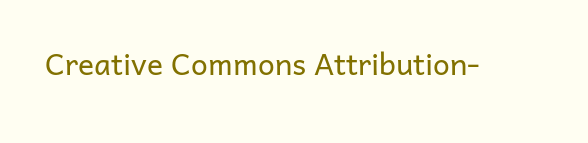Creative Commons Attribution-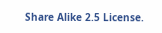Share Alike 2.5 License.